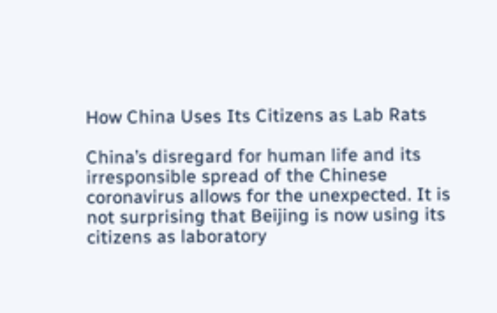How China Uses Its Citizens as Lab Rats

China’s disregard for human life and its irresponsible spread of the Chinese coronavirus allows for the unexpected. It is not surprising that Beijing is now using its citizens as laboratory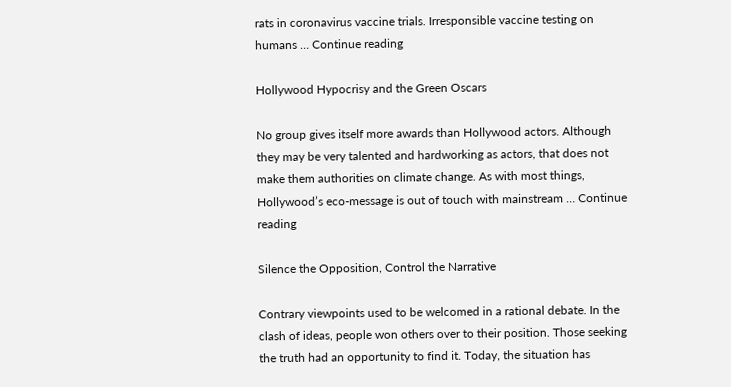rats in coronavirus vaccine trials. Irresponsible vaccine testing on humans … Continue reading

Hollywood Hypocrisy and the Green Oscars

No group gives itself more awards than Hollywood actors. Although they may be very talented and hardworking as actors, that does not make them authorities on climate change. As with most things, Hollywood’s eco-message is out of touch with mainstream … Continue reading

Silence the Opposition, Control the Narrative

Contrary viewpoints used to be welcomed in a rational debate. In the clash of ideas, people won others over to their position. Those seeking the truth had an opportunity to find it. Today, the situation has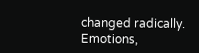changed radically. Emotions,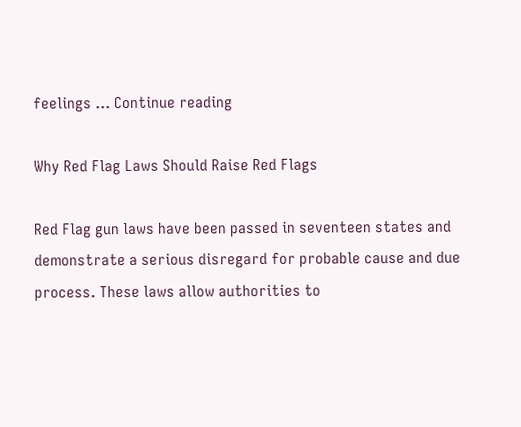feelings … Continue reading

Why Red Flag Laws Should Raise Red Flags

Red Flag gun laws have been passed in seventeen states and demonstrate a serious disregard for probable cause and due process. These laws allow authorities to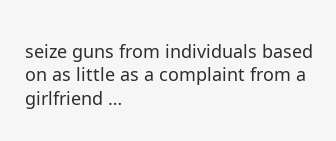seize guns from individuals based on as little as a complaint from a girlfriend …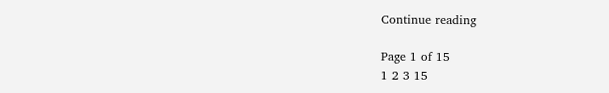Continue reading

Page 1 of 15
1 2 3 15